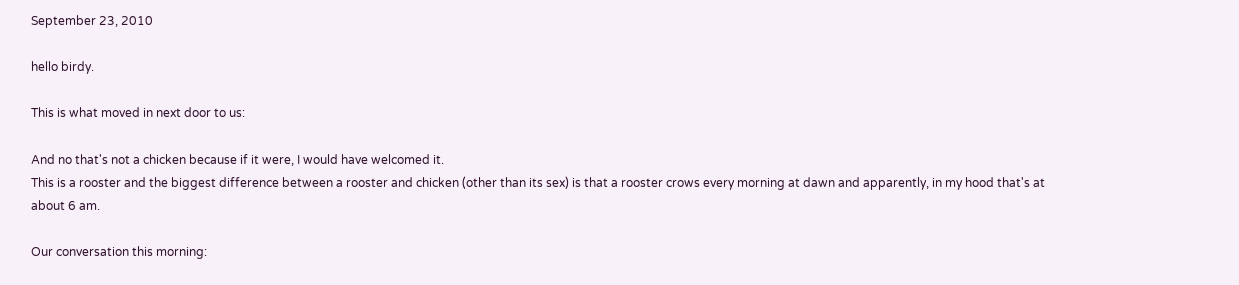September 23, 2010

hello birdy.

This is what moved in next door to us:

And no that's not a chicken because if it were, I would have welcomed it.
This is a rooster and the biggest difference between a rooster and chicken (other than its sex) is that a rooster crows every morning at dawn and apparently, in my hood that's at about 6 am.

Our conversation this morning: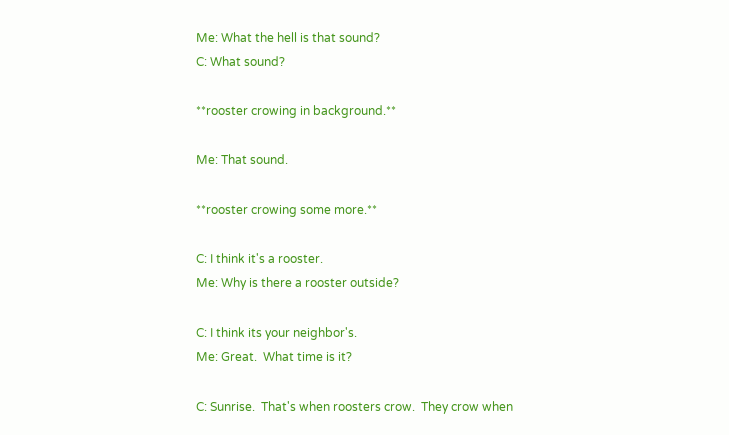Me: What the hell is that sound?
C: What sound?

**rooster crowing in background.**

Me: That sound.

**rooster crowing some more.**

C: I think it's a rooster.
Me: Why is there a rooster outside?

C: I think its your neighbor's.
Me: Great.  What time is it?

C: Sunrise.  That's when roosters crow.  They crow when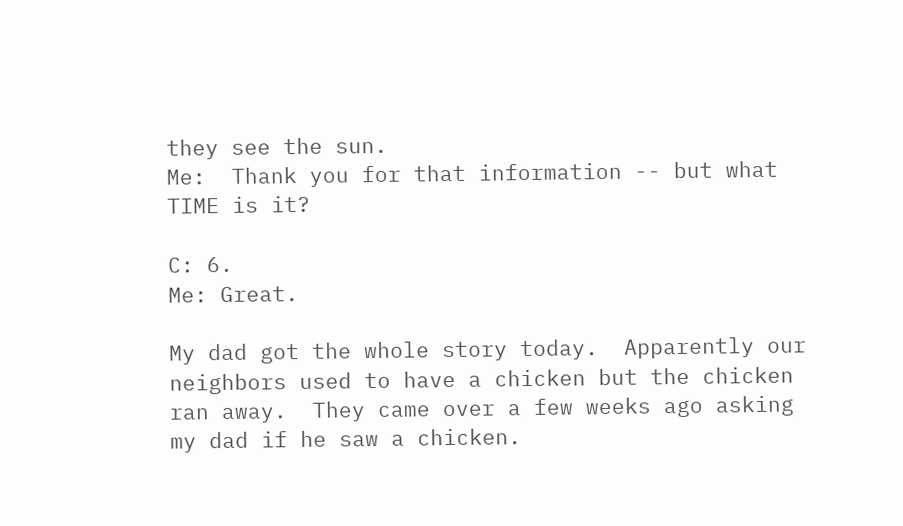they see the sun.
Me:  Thank you for that information -- but what TIME is it?

C: 6.
Me: Great.

My dad got the whole story today.  Apparently our neighbors used to have a chicken but the chicken ran away.  They came over a few weeks ago asking my dad if he saw a chicken.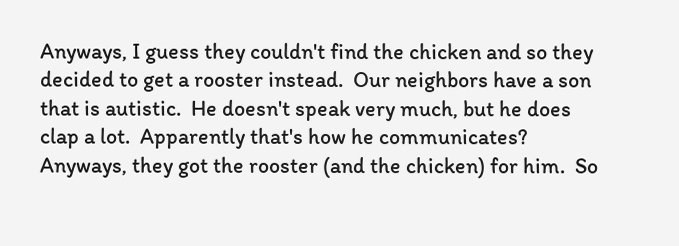Anyways, I guess they couldn't find the chicken and so they decided to get a rooster instead.  Our neighbors have a son that is autistic.  He doesn't speak very much, but he does clap a lot.  Apparently that's how he communicates?  Anyways, they got the rooster (and the chicken) for him.  So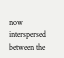now interspersed between the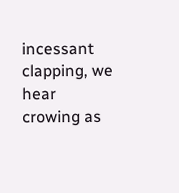incessant clapping, we hear crowing as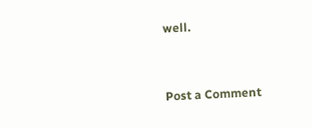well.


Post a Comment